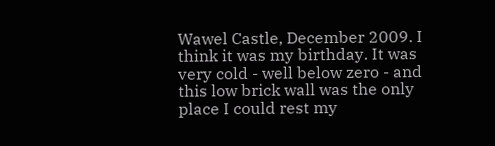Wawel Castle, December 2009. I think it was my birthday. It was very cold - well below zero - and this low brick wall was the only place I could rest my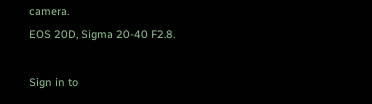camera.
EOS 20D, Sigma 20-40 F2.8.

Sign in to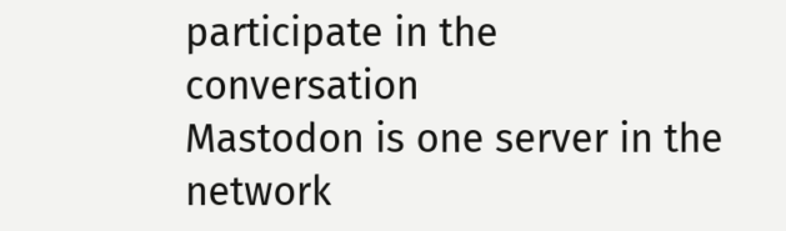participate in the conversation
Mastodon is one server in the network